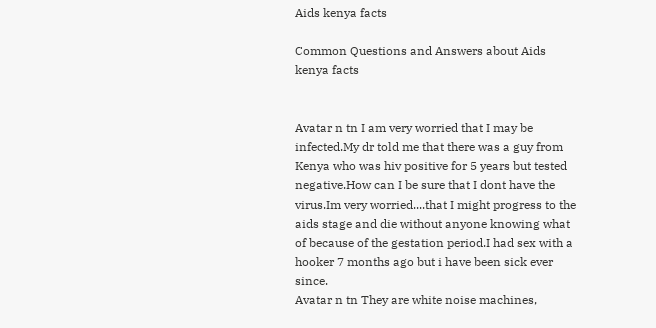Aids kenya facts

Common Questions and Answers about Aids kenya facts


Avatar n tn I am very worried that I may be infected.My dr told me that there was a guy from Kenya who was hiv positive for 5 years but tested negative.How can I be sure that I dont have the virus.Im very worried....that I might progress to the aids stage and die without anyone knowing what of because of the gestation period.I had sex with a hooker 7 months ago but i have been sick ever since.
Avatar n tn They are white noise machines,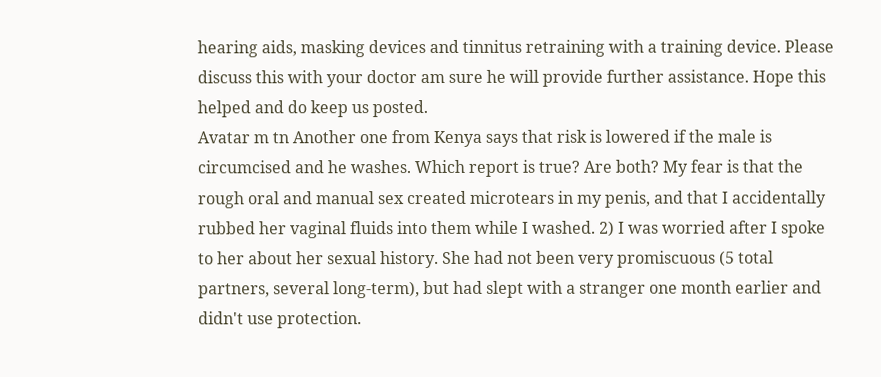hearing aids, masking devices and tinnitus retraining with a training device. Please discuss this with your doctor am sure he will provide further assistance. Hope this helped and do keep us posted.
Avatar m tn Another one from Kenya says that risk is lowered if the male is circumcised and he washes. Which report is true? Are both? My fear is that the rough oral and manual sex created microtears in my penis, and that I accidentally rubbed her vaginal fluids into them while I washed. 2) I was worried after I spoke to her about her sexual history. She had not been very promiscuous (5 total partners, several long-term), but had slept with a stranger one month earlier and didn't use protection.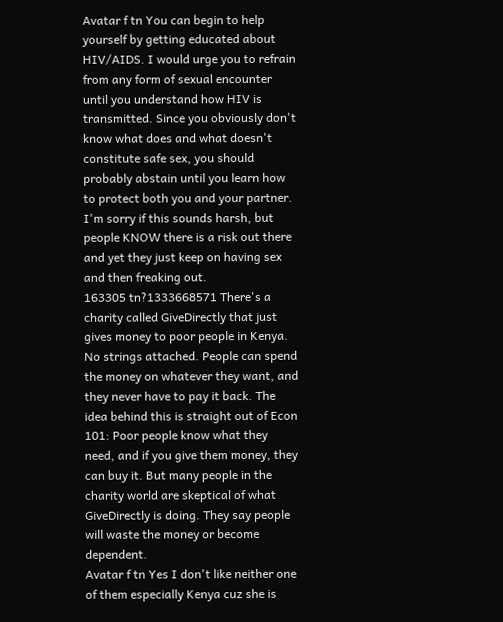Avatar f tn You can begin to help yourself by getting educated about HIV/AIDS. I would urge you to refrain from any form of sexual encounter until you understand how HIV is transmitted. Since you obviously don't know what does and what doesn't constitute safe sex, you should probably abstain until you learn how to protect both you and your partner. I'm sorry if this sounds harsh, but people KNOW there is a risk out there and yet they just keep on having sex and then freaking out.
163305 tn?1333668571 There's a charity called GiveDirectly that just gives money to poor people in Kenya. No strings attached. People can spend the money on whatever they want, and they never have to pay it back. The idea behind this is straight out of Econ 101: Poor people know what they need, and if you give them money, they can buy it. But many people in the charity world are skeptical of what GiveDirectly is doing. They say people will waste the money or become dependent.
Avatar f tn Yes I don't like neither one of them especially Kenya cuz she is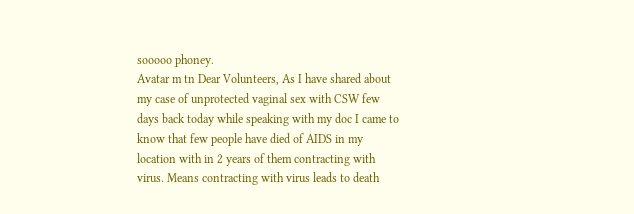sooooo phoney.
Avatar m tn Dear Volunteers, As I have shared about my case of unprotected vaginal sex with CSW few days back today while speaking with my doc I came to know that few people have died of AIDS in my location with in 2 years of them contracting with virus. Means contracting with virus leads to death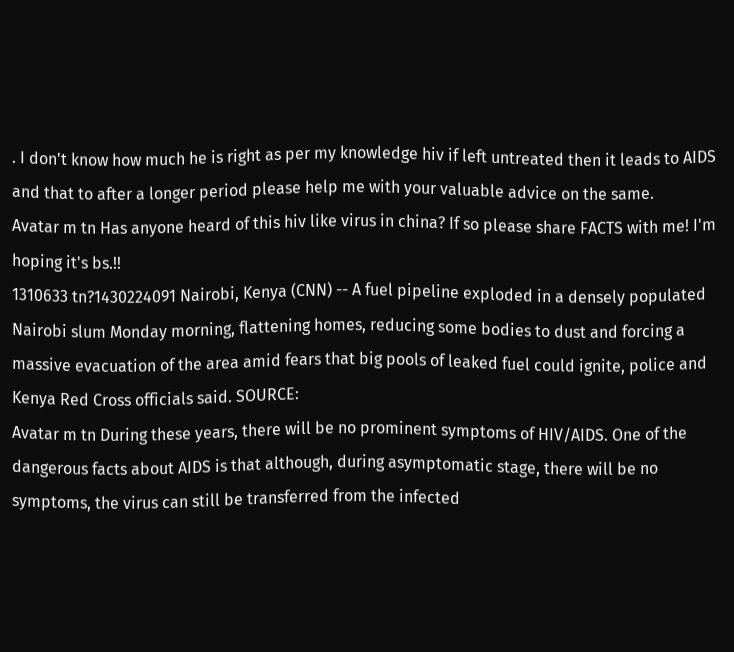. I don't know how much he is right as per my knowledge hiv if left untreated then it leads to AIDS and that to after a longer period please help me with your valuable advice on the same.
Avatar m tn Has anyone heard of this hiv like virus in china? If so please share FACTS with me! I'm hoping it's bs.!!
1310633 tn?1430224091 Nairobi, Kenya (CNN) -- A fuel pipeline exploded in a densely populated Nairobi slum Monday morning, flattening homes, reducing some bodies to dust and forcing a massive evacuation of the area amid fears that big pools of leaked fuel could ignite, police and Kenya Red Cross officials said. SOURCE:
Avatar m tn During these years, there will be no prominent symptoms of HIV/AIDS. One of the dangerous facts about AIDS is that although, during asymptomatic stage, there will be no symptoms, the virus can still be transferred from the infected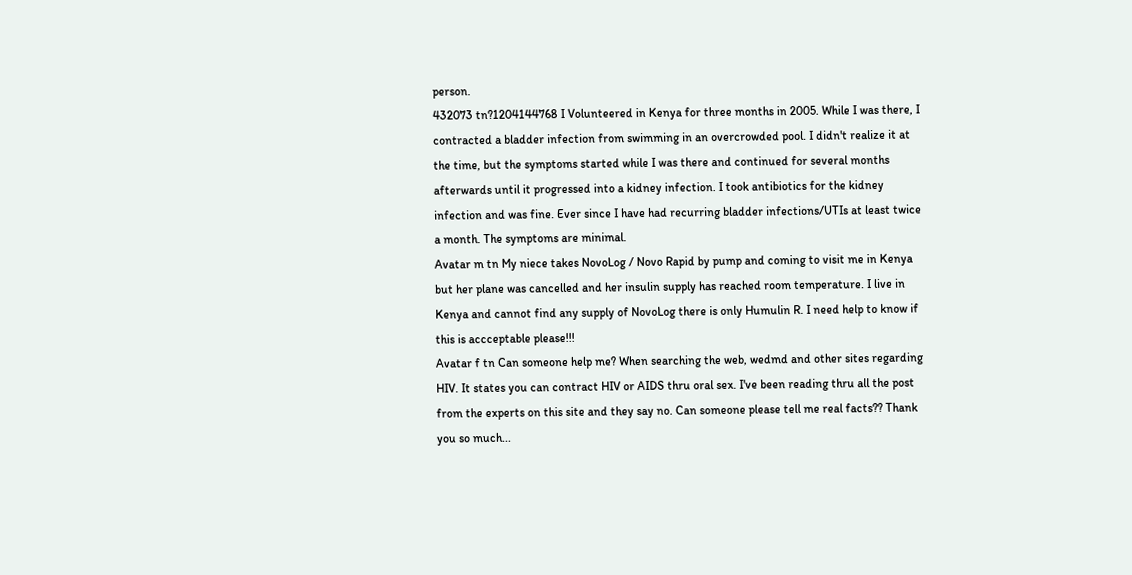person.
432073 tn?1204144768 I Volunteered in Kenya for three months in 2005. While I was there, I contracted a bladder infection from swimming in an overcrowded pool. I didn't realize it at the time, but the symptoms started while I was there and continued for several months afterwards until it progressed into a kidney infection. I took antibiotics for the kidney infection and was fine. Ever since I have had recurring bladder infections/UTIs at least twice a month. The symptoms are minimal.
Avatar m tn My niece takes NovoLog / Novo Rapid by pump and coming to visit me in Kenya but her plane was cancelled and her insulin supply has reached room temperature. I live in Kenya and cannot find any supply of NovoLog there is only Humulin R. I need help to know if this is accceptable please!!!
Avatar f tn Can someone help me? When searching the web, wedmd and other sites regarding HIV. It states you can contract HIV or AIDS thru oral sex. I've been reading thru all the post from the experts on this site and they say no. Can someone please tell me real facts?? Thank you so much...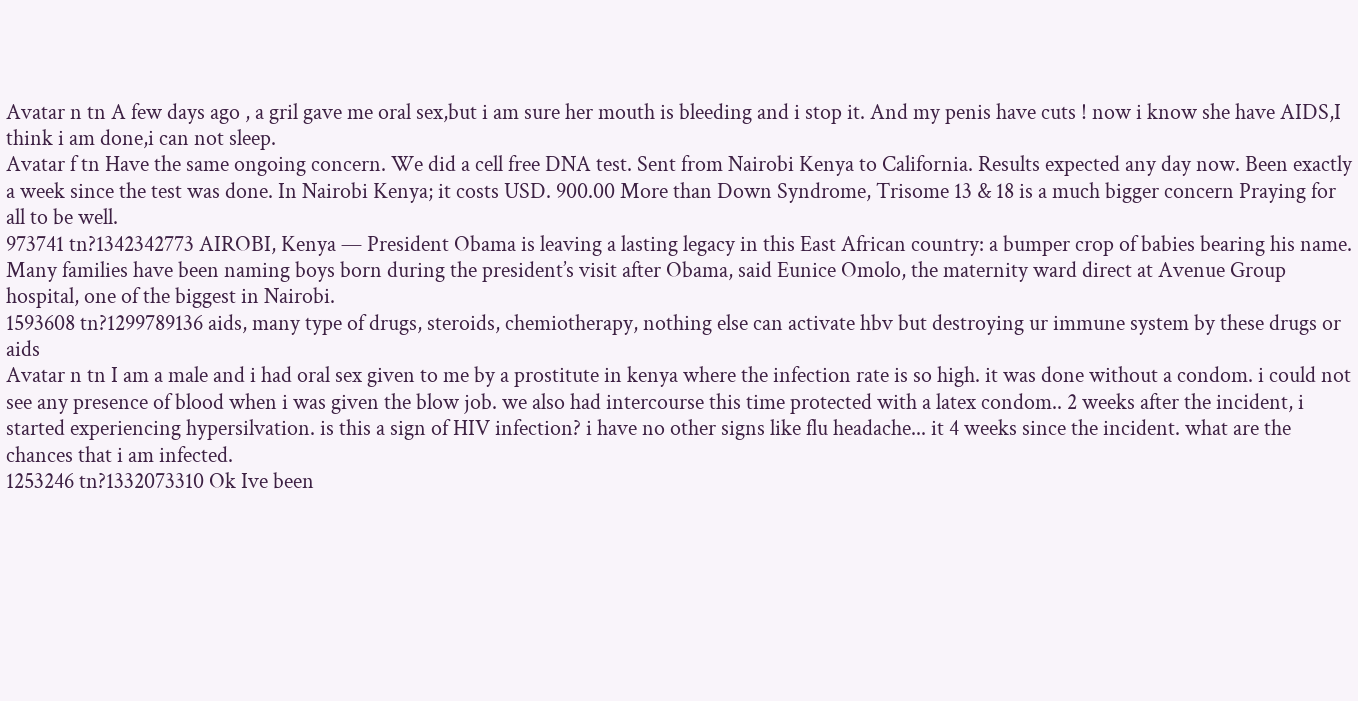Avatar n tn A few days ago , a gril gave me oral sex,but i am sure her mouth is bleeding and i stop it. And my penis have cuts ! now i know she have AIDS,I think i am done,i can not sleep.
Avatar f tn Have the same ongoing concern. We did a cell free DNA test. Sent from Nairobi Kenya to California. Results expected any day now. Been exactly a week since the test was done. In Nairobi Kenya; it costs USD. 900.00 More than Down Syndrome, Trisome 13 & 18 is a much bigger concern Praying for all to be well.
973741 tn?1342342773 AIROBI, Kenya — President Obama is leaving a lasting legacy in this East African country: a bumper crop of babies bearing his name. Many families have been naming boys born during the president’s visit after Obama, said Eunice Omolo, the maternity ward direct at Avenue Group hospital, one of the biggest in Nairobi.
1593608 tn?1299789136 aids, many type of drugs, steroids, chemiotherapy, nothing else can activate hbv but destroying ur immune system by these drugs or aids
Avatar n tn I am a male and i had oral sex given to me by a prostitute in kenya where the infection rate is so high. it was done without a condom. i could not see any presence of blood when i was given the blow job. we also had intercourse this time protected with a latex condom.. 2 weeks after the incident, i started experiencing hypersilvation. is this a sign of HIV infection? i have no other signs like flu headache... it 4 weeks since the incident. what are the chances that i am infected.
1253246 tn?1332073310 Ok Ive been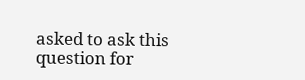asked to ask this question for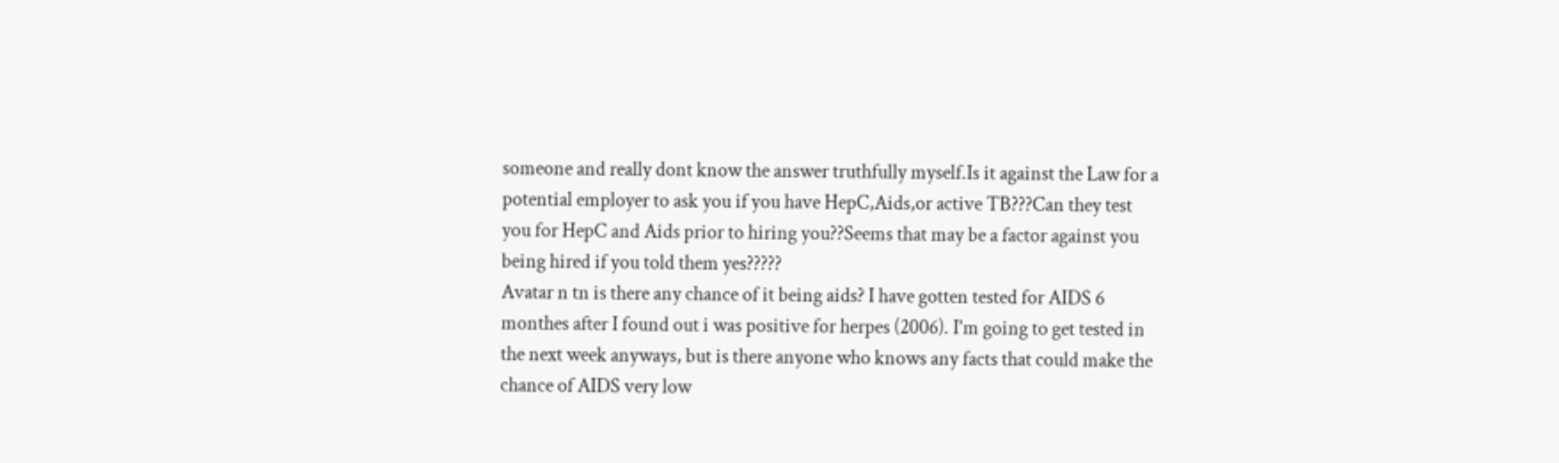someone and really dont know the answer truthfully myself.Is it against the Law for a potential employer to ask you if you have HepC,Aids,or active TB???Can they test you for HepC and Aids prior to hiring you??Seems that may be a factor against you being hired if you told them yes?????
Avatar n tn is there any chance of it being aids? I have gotten tested for AIDS 6 monthes after I found out i was positive for herpes (2006). I'm going to get tested in the next week anyways, but is there anyone who knows any facts that could make the chance of AIDS very low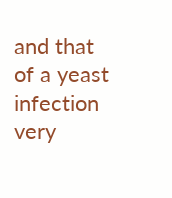and that of a yeast infection very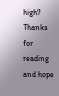high? Thanks for reading and hope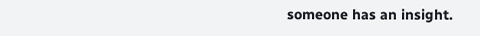someone has an insight.